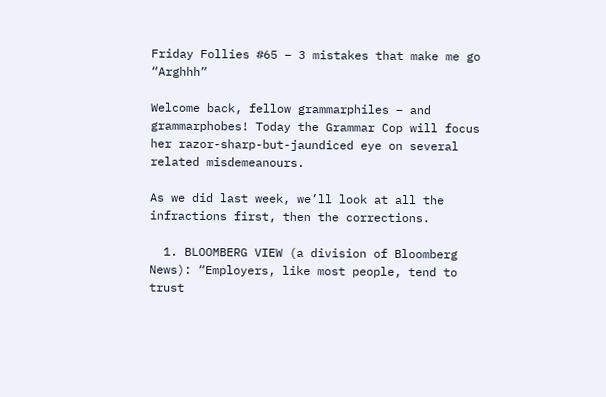Friday Follies #65 – 3 mistakes that make me go “Arghhh”

Welcome back, fellow grammarphiles – and grammarphobes! Today the Grammar Cop will focus her razor-sharp-but-jaundiced eye on several related misdemeanours.

As we did last week, we’ll look at all the infractions first, then the corrections.

  1. BLOOMBERG VIEW (a division of Bloomberg News): “Employers, like most people, tend to trust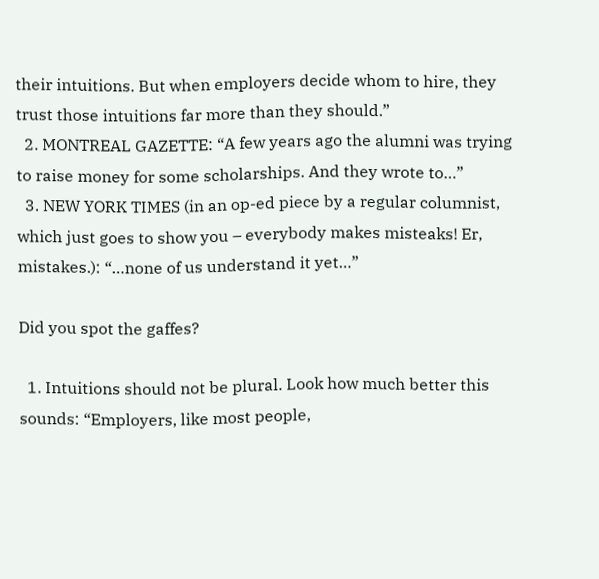their intuitions. But when employers decide whom to hire, they trust those intuitions far more than they should.”
  2. MONTREAL GAZETTE: “A few years ago the alumni was trying to raise money for some scholarships. And they wrote to…”
  3. NEW YORK TIMES (in an op-ed piece by a regular columnist, which just goes to show you – everybody makes misteaks! Er, mistakes.): “…none of us understand it yet…”

Did you spot the gaffes?

  1. Intuitions should not be plural. Look how much better this sounds: “Employers, like most people,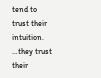tend to trust their intuition. …they trust their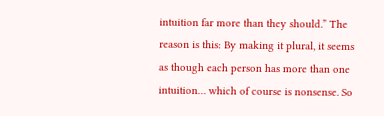intuition far more than they should.” The reason is this: By making it plural, it seems as though each person has more than one intuition… which of course is nonsense. So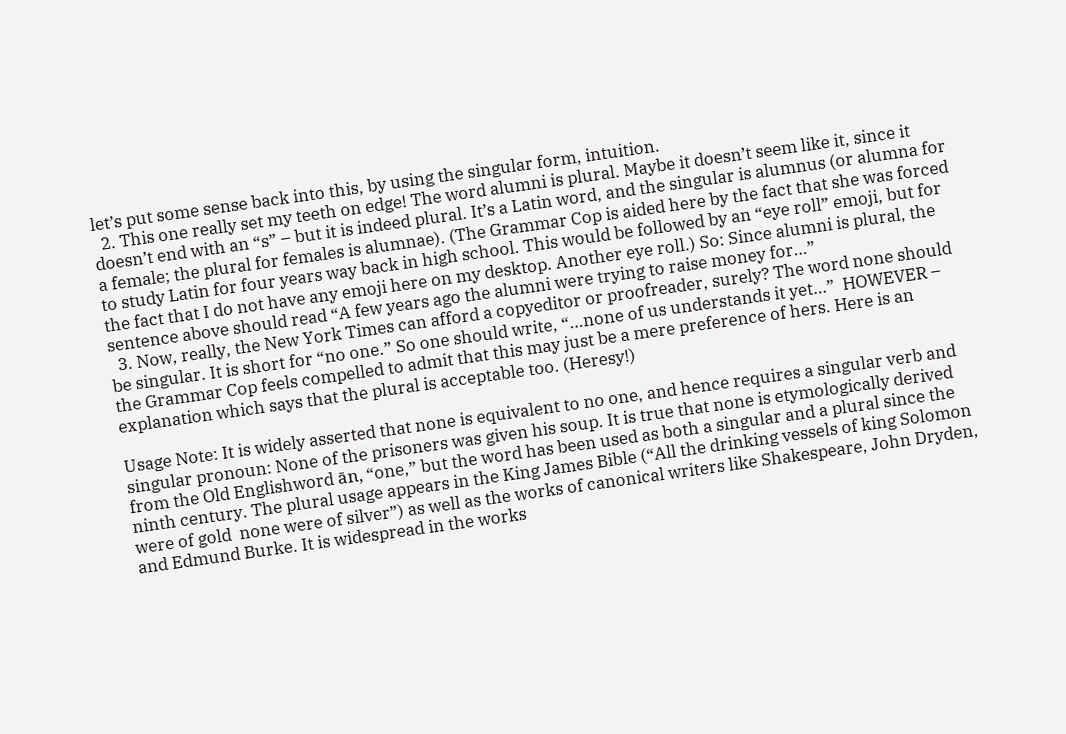let’s put some sense back into this, by using the singular form, intuition.
  2. This one really set my teeth on edge! The word alumni is plural. Maybe it doesn’t seem like it, since it doesn’t end with an “s” – but it is indeed plural. It’s a Latin word, and the singular is alumnus (or alumna for a female; the plural for females is alumnae). (The Grammar Cop is aided here by the fact that she was forced to study Latin for four years way back in high school. This would be followed by an “eye roll” emoji, but for the fact that I do not have any emoji here on my desktop. Another eye roll.) So: Since alumni is plural, the sentence above should read “A few years ago the alumni were trying to raise money for…”
  3. Now, really, the New York Times can afford a copyeditor or proofreader, surely? The word none should be singular. It is short for “no one.” So one should write, “…none of us understands it yet…”  HOWEVER – the Grammar Cop feels compelled to admit that this may just be a mere preference of hers. Here is an explanation which says that the plural is acceptable too. (Heresy!)

Usage Note: It is widely asserted that none is equivalent to no one, and hence requires a singular verb and singular pronoun: None of the prisoners was given his soup. It is true that none is etymologically derived from the Old Englishword ān, “one,” but the word has been used as both a singular and a plural since the ninth century. The plural usage appears in the King James Bible (“All the drinking vessels of king Solomon were of gold  none were of silver”) as well as the works of canonical writers like Shakespeare, John Dryden, and Edmund Burke. It is widespread in the works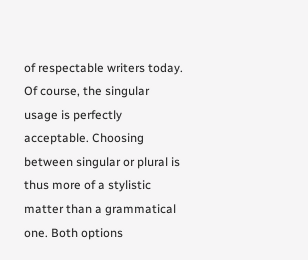of respectable writers today. Of course, the singular usage is perfectly acceptable. Choosing between singular or plural is thus more of a stylistic matter than a grammatical one. Both options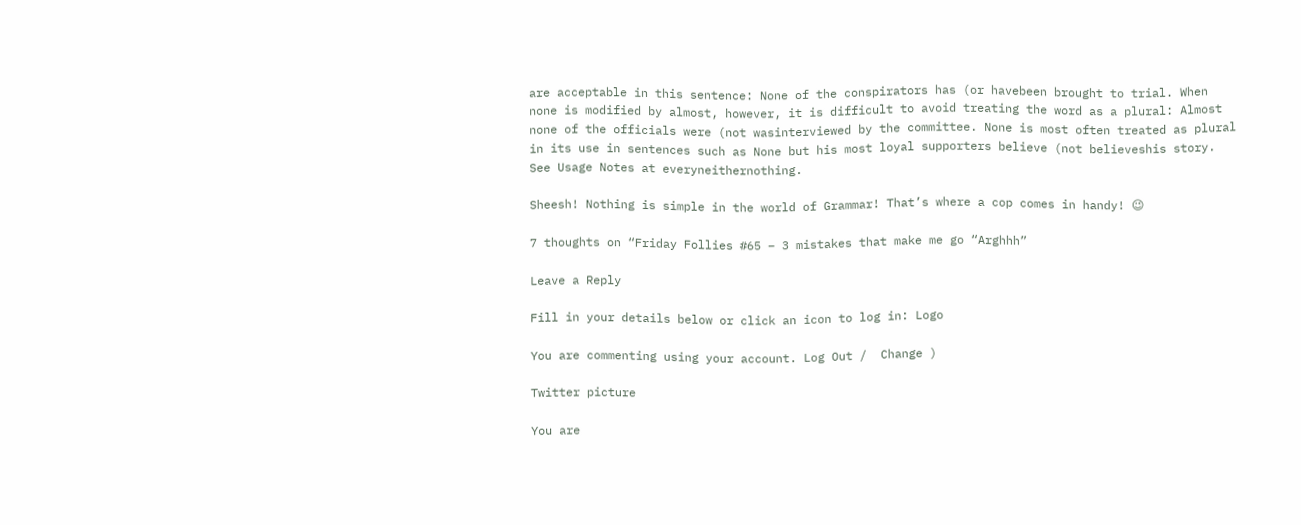are acceptable in this sentence: None of the conspirators has (or havebeen brought to trial. When none is modified by almost, however, it is difficult to avoid treating the word as a plural: Almost none of the officials were (not wasinterviewed by the committee. None is most often treated as plural in its use in sentences such as None but his most loyal supporters believe (not believeshis story. See Usage Notes at everyneithernothing.

Sheesh! Nothing is simple in the world of Grammar! That’s where a cop comes in handy! 😉

7 thoughts on “Friday Follies #65 – 3 mistakes that make me go “Arghhh”

Leave a Reply

Fill in your details below or click an icon to log in: Logo

You are commenting using your account. Log Out /  Change )

Twitter picture

You are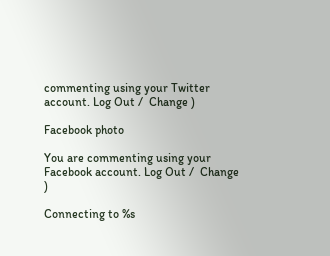commenting using your Twitter account. Log Out /  Change )

Facebook photo

You are commenting using your Facebook account. Log Out /  Change )

Connecting to %s